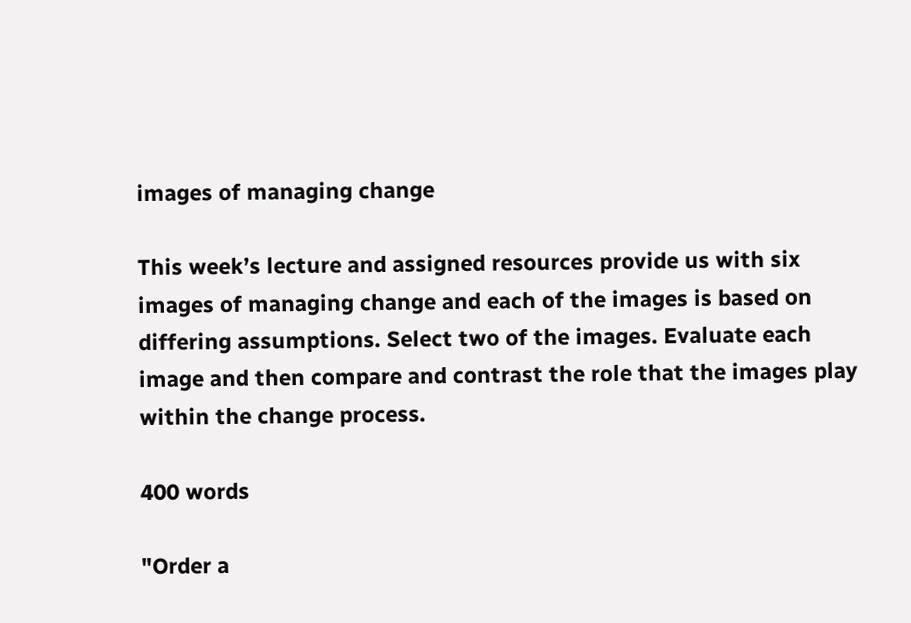images of managing change

This week’s lecture and assigned resources provide us with six images of managing change and each of the images is based on differing assumptions. Select two of the images. Evaluate each image and then compare and contrast the role that the images play within the change process.

400 words

"Order a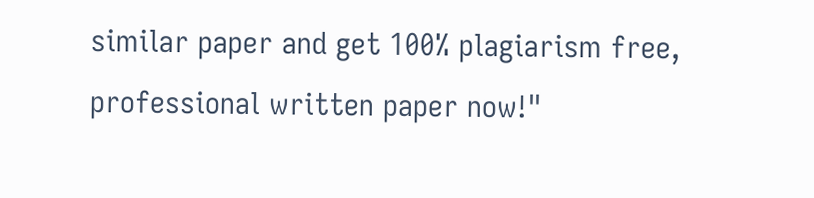similar paper and get 100% plagiarism free, professional written paper now!"